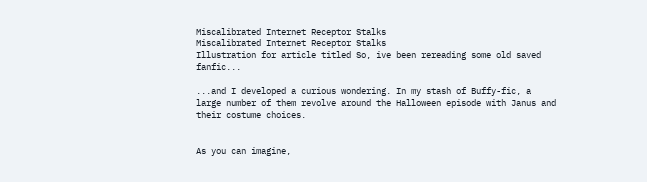Miscalibrated Internet Receptor Stalks
Miscalibrated Internet Receptor Stalks
Illustration for article titled So, ive been rereading some old saved fanfic...

...and I developed a curious wondering. In my stash of Buffy-fic, a large number of them revolve around the Halloween episode with Janus and their costume choices.


As you can imagine,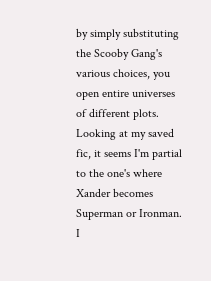by simply substituting the Scooby Gang's various choices, you open entire universes of different plots. Looking at my saved fic, it seems I'm partial to the one's where Xander becomes Superman or Ironman. I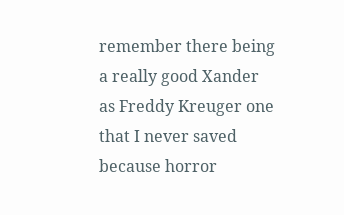remember there being a really good Xander as Freddy Kreuger one that I never saved because horror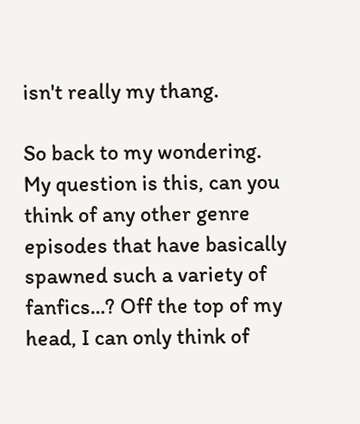isn't really my thang.

So back to my wondering. My question is this, can you think of any other genre episodes that have basically spawned such a variety of fanfics...? Off the top of my head, I can only think of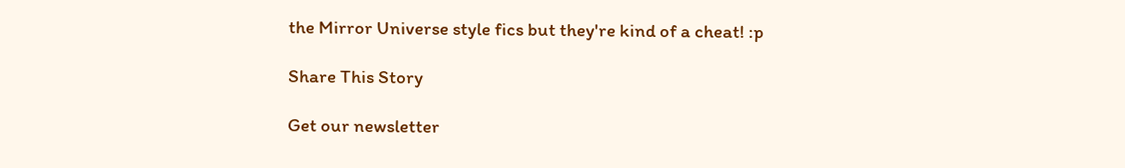the Mirror Universe style fics but they're kind of a cheat! :p

Share This Story

Get our newsletter